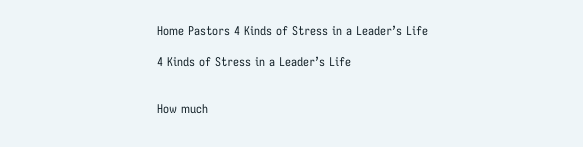Home Pastors 4 Kinds of Stress in a Leader’s Life

4 Kinds of Stress in a Leader’s Life


How much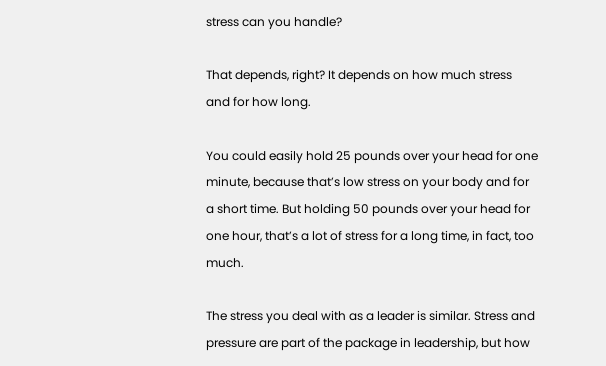stress can you handle?

That depends, right? It depends on how much stress and for how long.

You could easily hold 25 pounds over your head for one minute, because that’s low stress on your body and for a short time. But holding 50 pounds over your head for one hour, that’s a lot of stress for a long time, in fact, too much.

The stress you deal with as a leader is similar. Stress and pressure are part of the package in leadership, but how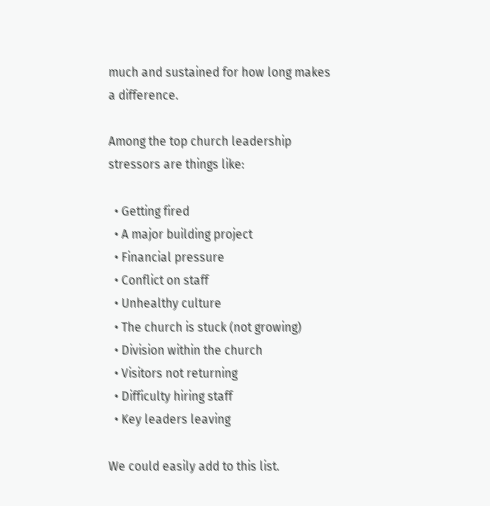much and sustained for how long makes a difference.

Among the top church leadership stressors are things like:

  • Getting fired
  • A major building project
  • Financial pressure
  • Conflict on staff
  • Unhealthy culture
  • The church is stuck (not growing)
  • Division within the church
  • Visitors not returning
  • Difficulty hiring staff
  • Key leaders leaving

We could easily add to this list.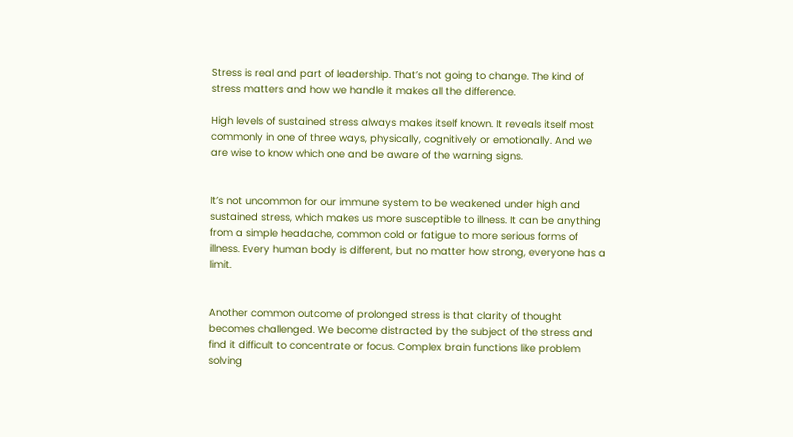Stress is real and part of leadership. That’s not going to change. The kind of stress matters and how we handle it makes all the difference.

High levels of sustained stress always makes itself known. It reveals itself most commonly in one of three ways, physically, cognitively or emotionally. And we are wise to know which one and be aware of the warning signs.


It’s not uncommon for our immune system to be weakened under high and sustained stress, which makes us more susceptible to illness. It can be anything from a simple headache, common cold or fatigue to more serious forms of illness. Every human body is different, but no matter how strong, everyone has a limit.


Another common outcome of prolonged stress is that clarity of thought becomes challenged. We become distracted by the subject of the stress and find it difficult to concentrate or focus. Complex brain functions like problem solving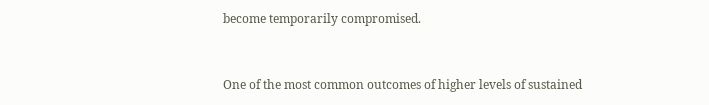become temporarily compromised.


One of the most common outcomes of higher levels of sustained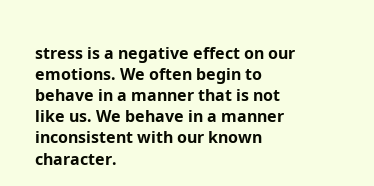stress is a negative effect on our emotions. We often begin to behave in a manner that is not like us. We behave in a manner inconsistent with our known character.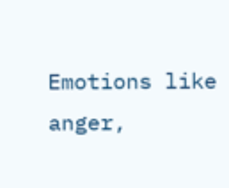Emotions like anger,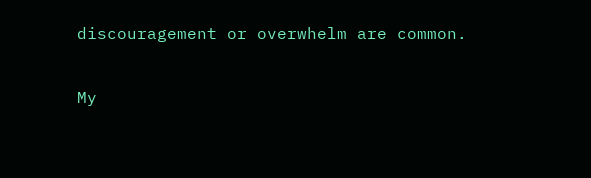discouragement or overwhelm are common.

My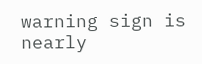warning sign is nearly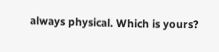always physical. Which is yours?